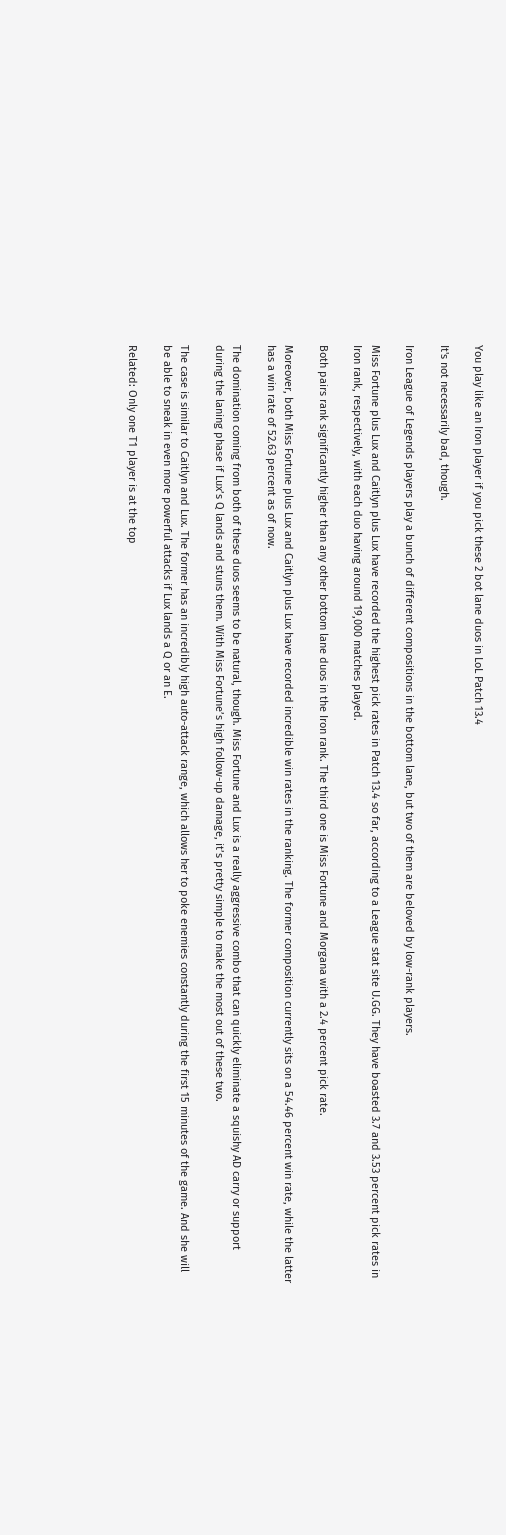You play like an Iron player if you pick these 2 bot lane duos in LoL Patch 13.4

It's not necessarily bad, though.

Iron League of Legends players play a bunch of different compositions in the bottom lane, but two of them are beloved by low-rank players.

Miss Fortune plus Lux and Caitlyn plus Lux have recorded the highest pick rates in Patch 13.4 so far, according to a League stat site U.GG. They have boasted 3.7 and 3.53 percent pick rates in Iron rank, respectively, with each duo having around 19,000 matches played.

Both pairs rank significantly higher than any other bottom lane duos in the Iron rank. The third one is Miss Fortune and Morgana with a 2.4 percent pick rate.

Moreover, both Miss Fortune plus Lux and Caitlyn plus Lux have recorded incredible win rates in the ranking. The former composition currently sits on a 54.46 percent win rate, while the latter has a win rate of 52.63 percent as of now.

The domination coming from both of these duos seems to be natural, though. Miss Fortune and Lux is a really aggressive combo that can quickly eliminate a squishy AD carry or support during the laning phase if Lux’s Q lands and stuns them. With Miss Fortune’s high follow-up damage, it’s pretty simple to make the most out of these two.

The case is similar to Caitlyn and Lux. The former has an incredibly high auto-attack range, which allows her to poke enemies constantly during the first 15 minutes of the game. And she will be able to sneak in even more powerful attacks if Lux lands a Q or an E.

Related: Only one T1 player is at the top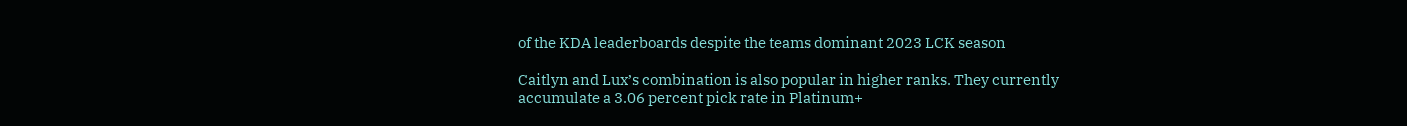of the KDA leaderboards despite the teams dominant 2023 LCK season

Caitlyn and Lux’s combination is also popular in higher ranks. They currently accumulate a 3.06 percent pick rate in Platinum+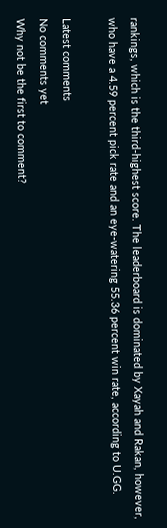rankings, which is the third-highest score. The leaderboard is dominated by Xayah and Rakan, however, who have a 4.59 percent pick rate and an eye-watering 55.36 percent win rate, according to U.GG.

Latest comments
No comments yet
Why not be the first to comment?